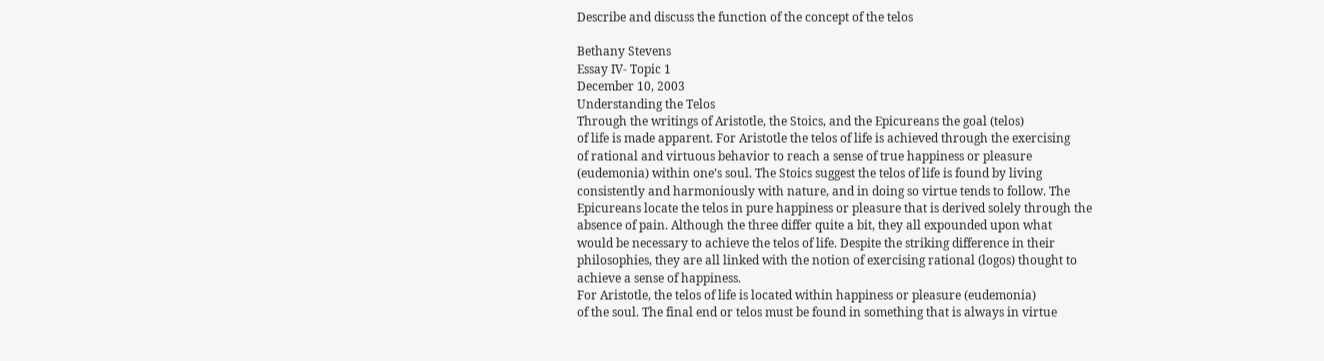Describe and discuss the function of the concept of the telos

Bethany Stevens
Essay IV- Topic 1
December 10, 2003
Understanding the Telos
Through the writings of Aristotle, the Stoics, and the Epicureans the goal (telos)
of life is made apparent. For Aristotle the telos of life is achieved through the exercising
of rational and virtuous behavior to reach a sense of true happiness or pleasure
(eudemonia) within one’s soul. The Stoics suggest the telos of life is found by living
consistently and harmoniously with nature, and in doing so virtue tends to follow. The
Epicureans locate the telos in pure happiness or pleasure that is derived solely through the
absence of pain. Although the three differ quite a bit, they all expounded upon what
would be necessary to achieve the telos of life. Despite the striking difference in their
philosophies, they are all linked with the notion of exercising rational (logos) thought to
achieve a sense of happiness.
For Aristotle, the telos of life is located within happiness or pleasure (eudemonia)
of the soul. The final end or telos must be found in something that is always in virtue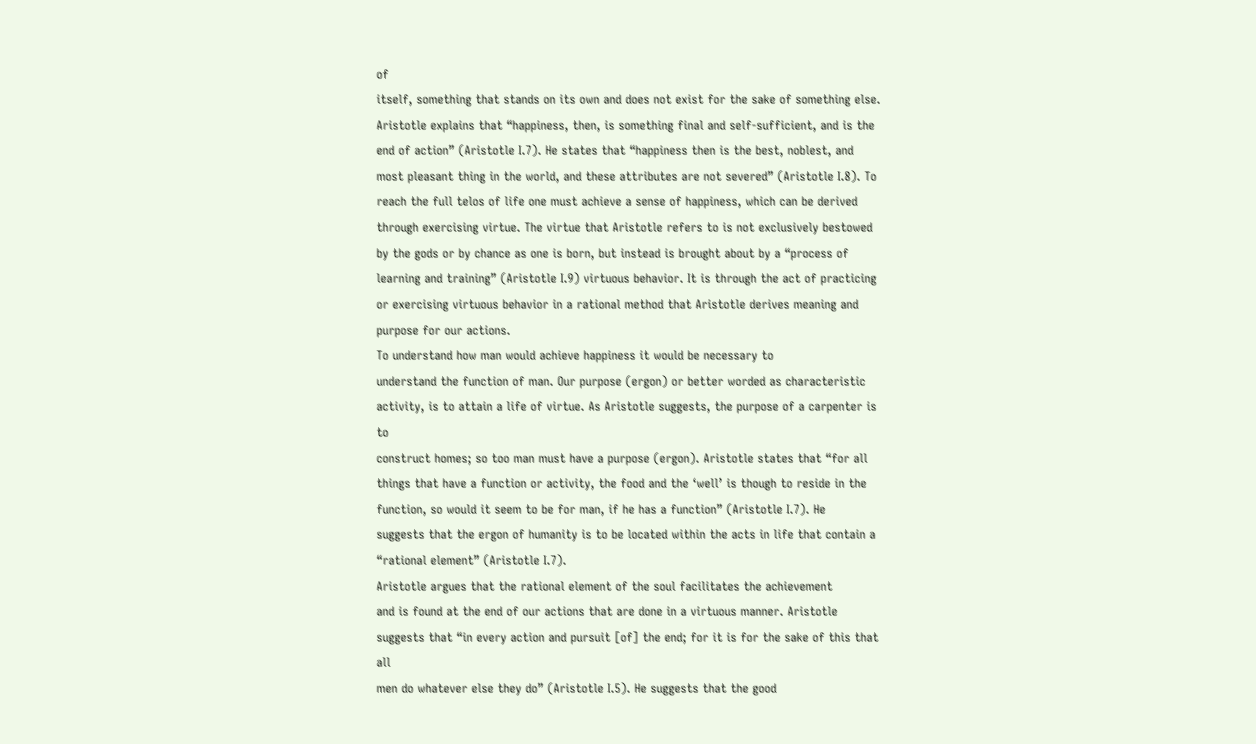of
itself, something that stands on its own and does not exist for the sake of something else.
Aristotle explains that “happiness, then, is something final and self-sufficient, and is the
end of action” (Aristotle I.7). He states that “happiness then is the best, noblest, and
most pleasant thing in the world, and these attributes are not severed” (Aristotle I.8). To
reach the full telos of life one must achieve a sense of happiness, which can be derived
through exercising virtue. The virtue that Aristotle refers to is not exclusively bestowed
by the gods or by chance as one is born, but instead is brought about by a “process of
learning and training” (Aristotle I.9) virtuous behavior. It is through the act of practicing
or exercising virtuous behavior in a rational method that Aristotle derives meaning and
purpose for our actions.
To understand how man would achieve happiness it would be necessary to
understand the function of man. Our purpose (ergon) or better worded as characteristic
activity, is to attain a life of virtue. As Aristotle suggests, the purpose of a carpenter is to
construct homes; so too man must have a purpose (ergon). Aristotle states that “for all
things that have a function or activity, the food and the ‘well’ is though to reside in the
function, so would it seem to be for man, if he has a function” (Aristotle I.7). He
suggests that the ergon of humanity is to be located within the acts in life that contain a
“rational element” (Aristotle I.7).
Aristotle argues that the rational element of the soul facilitates the achievement
and is found at the end of our actions that are done in a virtuous manner. Aristotle
suggests that “in every action and pursuit [of] the end; for it is for the sake of this that all
men do whatever else they do” (Aristotle I.5). He suggests that the good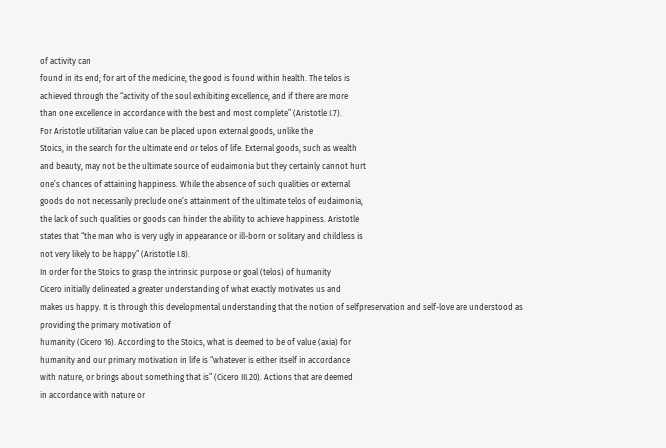of activity can
found in its end; for art of the medicine, the good is found within health. The telos is
achieved through the “activity of the soul exhibiting excellence, and if there are more
than one excellence in accordance with the best and most complete” (Aristotle I.7).
For Aristotle utilitarian value can be placed upon external goods, unlike the
Stoics, in the search for the ultimate end or telos of life. External goods, such as wealth
and beauty, may not be the ultimate source of eudaimonia but they certainly cannot hurt
one’s chances of attaining happiness. While the absence of such qualities or external
goods do not necessarily preclude one’s attainment of the ultimate telos of eudaimonia,
the lack of such qualities or goods can hinder the ability to achieve happiness. Aristotle
states that “the man who is very ugly in appearance or ill-born or solitary and childless is
not very likely to be happy” (Aristotle I.8).
In order for the Stoics to grasp the intrinsic purpose or goal (telos) of humanity
Cicero initially delineated a greater understanding of what exactly motivates us and
makes us happy. It is through this developmental understanding that the notion of selfpreservation and self-love are understood as providing the primary motivation of
humanity (Cicero 16). According to the Stoics, what is deemed to be of value (axia) for
humanity and our primary motivation in life is “whatever is either itself in accordance
with nature, or brings about something that is” (Cicero III.20). Actions that are deemed
in accordance with nature or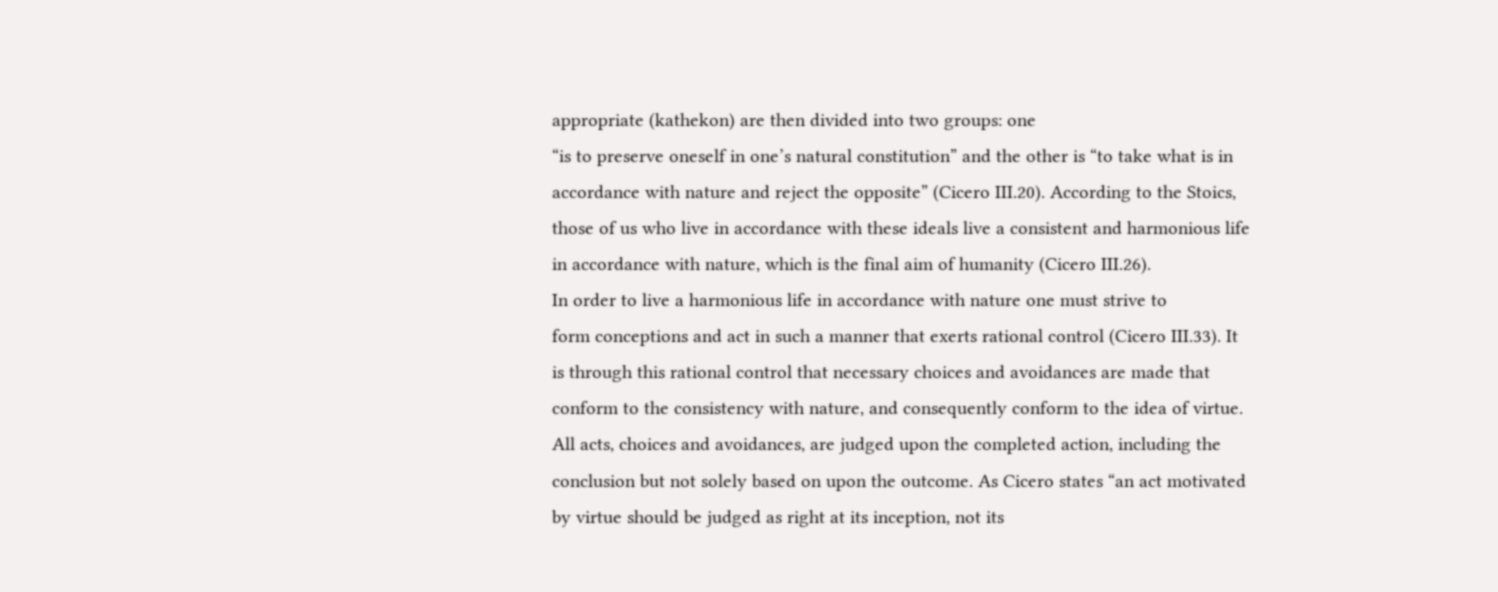appropriate (kathekon) are then divided into two groups: one
“is to preserve oneself in one’s natural constitution” and the other is “to take what is in
accordance with nature and reject the opposite” (Cicero III.20). According to the Stoics,
those of us who live in accordance with these ideals live a consistent and harmonious life
in accordance with nature, which is the final aim of humanity (Cicero III.26).
In order to live a harmonious life in accordance with nature one must strive to
form conceptions and act in such a manner that exerts rational control (Cicero III.33). It
is through this rational control that necessary choices and avoidances are made that
conform to the consistency with nature, and consequently conform to the idea of virtue.
All acts, choices and avoidances, are judged upon the completed action, including the
conclusion but not solely based on upon the outcome. As Cicero states “an act motivated
by virtue should be judged as right at its inception, not its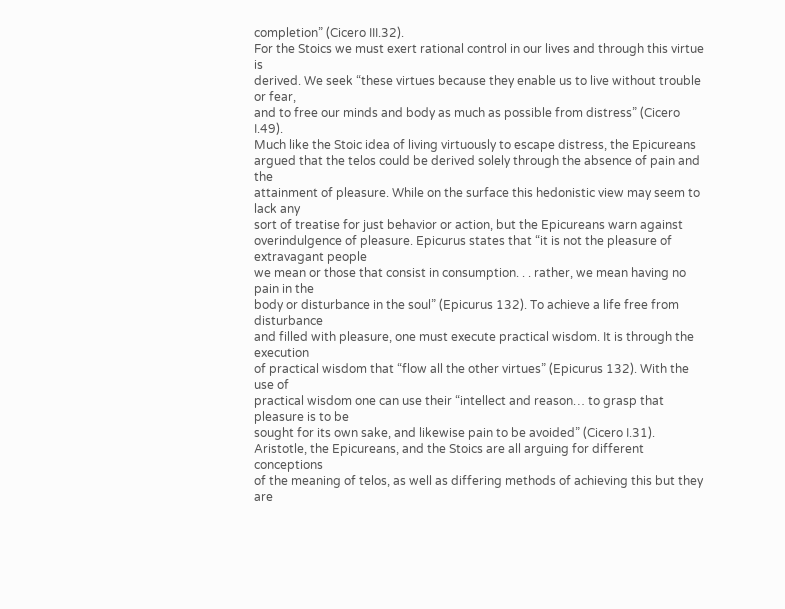completion” (Cicero III.32).
For the Stoics we must exert rational control in our lives and through this virtue is
derived. We seek “these virtues because they enable us to live without trouble or fear,
and to free our minds and body as much as possible from distress” (Cicero I.49).
Much like the Stoic idea of living virtuously to escape distress, the Epicureans
argued that the telos could be derived solely through the absence of pain and the
attainment of pleasure. While on the surface this hedonistic view may seem to lack any
sort of treatise for just behavior or action, but the Epicureans warn against overindulgence of pleasure. Epicurus states that “it is not the pleasure of extravagant people
we mean or those that consist in consumption. . . rather, we mean having no pain in the
body or disturbance in the soul” (Epicurus 132). To achieve a life free from disturbance
and filled with pleasure, one must execute practical wisdom. It is through the execution
of practical wisdom that “flow all the other virtues” (Epicurus 132). With the use of
practical wisdom one can use their “intellect and reason… to grasp that pleasure is to be
sought for its own sake, and likewise pain to be avoided” (Cicero I.31).
Aristotle, the Epicureans, and the Stoics are all arguing for different conceptions
of the meaning of telos, as well as differing methods of achieving this but they are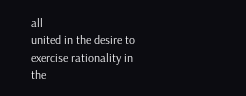all
united in the desire to exercise rationality in the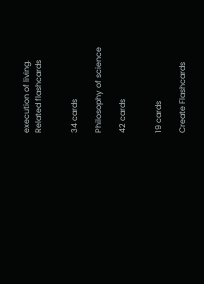execution of living.
Related flashcards


34 cards

Philosophy of science

42 cards


19 cards

Create Flashcards